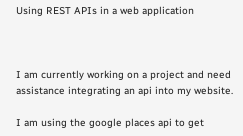Using REST APIs in a web application



I am currently working on a project and need assistance integrating an api into my website.

I am using the google places api to get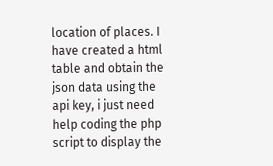location of places. I have created a html table and obtain the json data using the api key, i just need help coding the php script to display the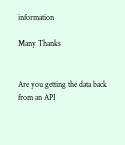information

Many Thanks


Are you getting the data back from an API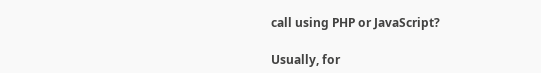call using PHP or JavaScript?

Usually, for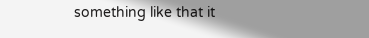something like that it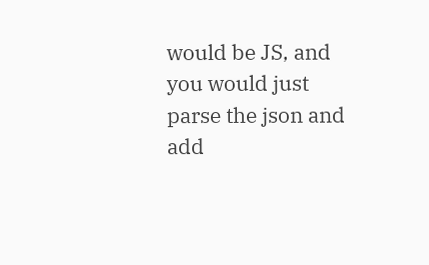would be JS, and you would just parse the json and add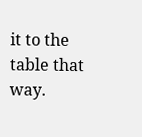it to the table that way.